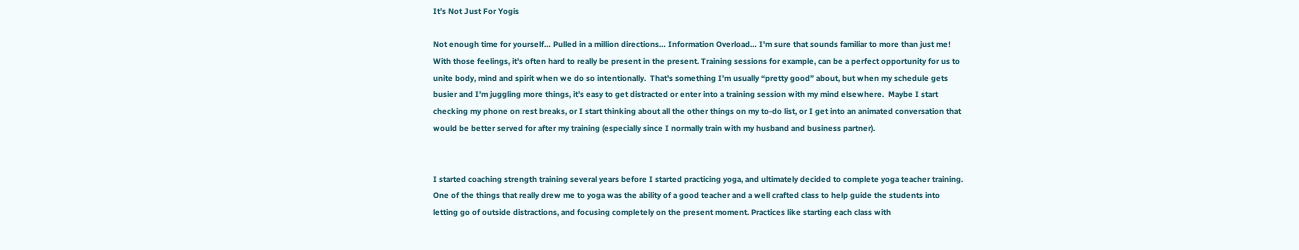It’s Not Just For Yogis

Not enough time for yourself… Pulled in a million directions… Information Overload… I'm sure that sounds familiar to more than just me! With those feelings, it's often hard to really be present in the present. Training sessions for example, can be a perfect opportunity for us to unite body, mind and spirit when we do so intentionally.  That's something I’m usually “pretty good” about, but when my schedule gets busier and I’m juggling more things, it’s easy to get distracted or enter into a training session with my mind elsewhere.  Maybe I start checking my phone on rest breaks, or I start thinking about all the other things on my to-do list, or I get into an animated conversation that would be better served for after my training (especially since I normally train with my husband and business partner).


I started coaching strength training several years before I started practicing yoga, and ultimately decided to complete yoga teacher training.  One of the things that really drew me to yoga was the ability of a good teacher and a well crafted class to help guide the students into letting go of outside distractions, and focusing completely on the present moment. Practices like starting each class with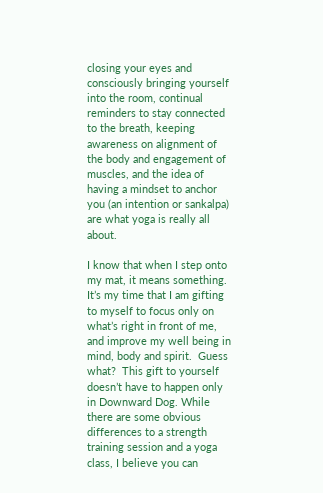closing your eyes and consciously bringing yourself into the room, continual reminders to stay connected to the breath, keeping awareness on alignment of the body and engagement of muscles, and the idea of having a mindset to anchor you (an intention or sankalpa) are what yoga is really all about.

I know that when I step onto my mat, it means something.  It’s my time that I am gifting to myself to focus only on what’s right in front of me, and improve my well being in mind, body and spirit.  Guess what?  This gift to yourself doesn’t have to happen only in Downward Dog. While there are some obvious differences to a strength training session and a yoga class, I believe you can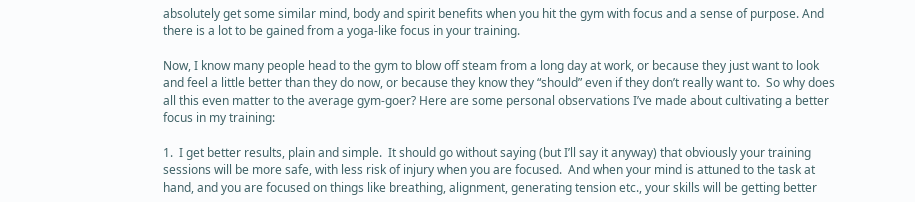absolutely get some similar mind, body and spirit benefits when you hit the gym with focus and a sense of purpose. And there is a lot to be gained from a yoga-like focus in your training.

Now, I know many people head to the gym to blow off steam from a long day at work, or because they just want to look and feel a little better than they do now, or because they know they “should” even if they don’t really want to.  So why does all this even matter to the average gym-goer? Here are some personal observations I’ve made about cultivating a better focus in my training:

1.  I get better results, plain and simple.  It should go without saying (but I’ll say it anyway) that obviously your training sessions will be more safe, with less risk of injury when you are focused.  And when your mind is attuned to the task at hand, and you are focused on things like breathing, alignment, generating tension etc., your skills will be getting better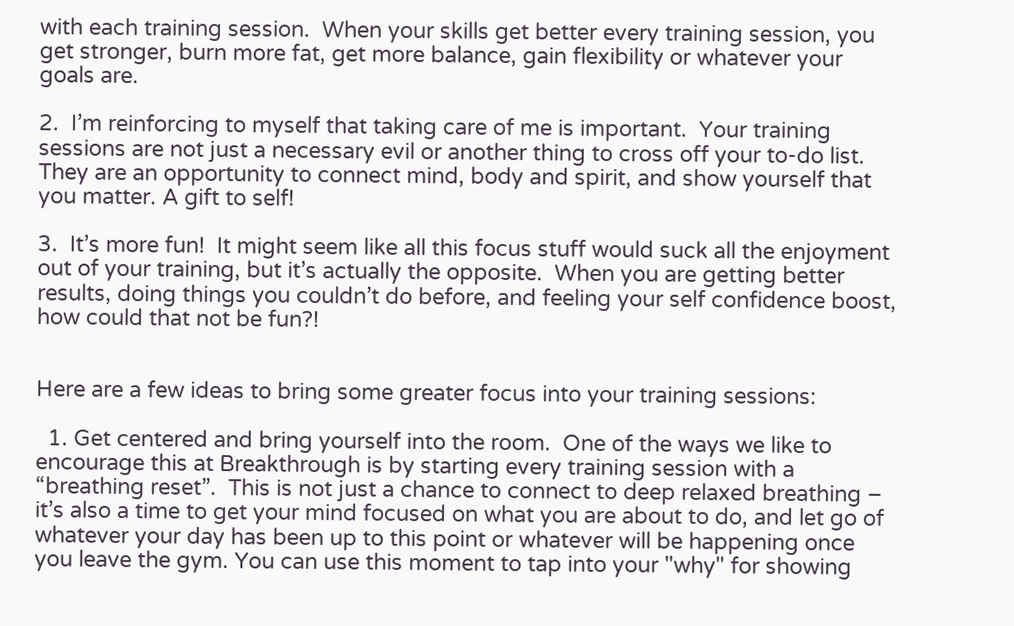with each training session.  When your skills get better every training session, you get stronger, burn more fat, get more balance, gain flexibility or whatever your goals are.

2.  I’m reinforcing to myself that taking care of me is important.  Your training sessions are not just a necessary evil or another thing to cross off your to-do list. They are an opportunity to connect mind, body and spirit, and show yourself that you matter. A gift to self!

3.  It’s more fun!  It might seem like all this focus stuff would suck all the enjoyment out of your training, but it’s actually the opposite.  When you are getting better results, doing things you couldn’t do before, and feeling your self confidence boost, how could that not be fun?!


Here are a few ideas to bring some greater focus into your training sessions:

  1. Get centered and bring yourself into the room.  One of the ways we like to encourage this at Breakthrough is by starting every training session with a “breathing reset”.  This is not just a chance to connect to deep relaxed breathing – it’s also a time to get your mind focused on what you are about to do, and let go of whatever your day has been up to this point or whatever will be happening once you leave the gym. You can use this moment to tap into your "why" for showing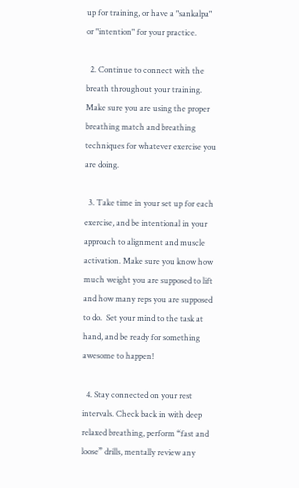up for training, or have a "sankalpa" or "intention" for your practice.

  2. Continue to connect with the breath throughout your training.  Make sure you are using the proper breathing match and breathing techniques for whatever exercise you are doing.

  3. Take time in your set up for each exercise, and be intentional in your approach to alignment and muscle activation. Make sure you know how much weight you are supposed to lift and how many reps you are supposed to do.  Set your mind to the task at hand, and be ready for something awesome to happen!

  4. Stay connected on your rest intervals. Check back in with deep relaxed breathing, perform “fast and loose” drills, mentally review any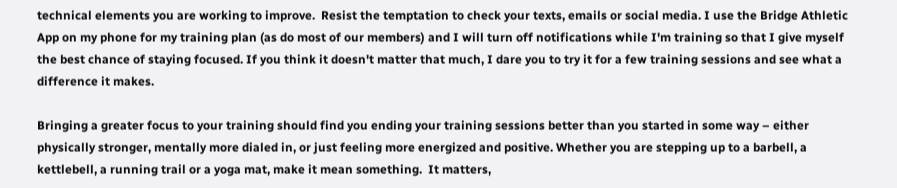technical elements you are working to improve.  Resist the temptation to check your texts, emails or social media. I use the Bridge Athletic App on my phone for my training plan (as do most of our members) and I will turn off notifications while I'm training so that I give myself the best chance of staying focused. If you think it doesn't matter that much, I dare you to try it for a few training sessions and see what a difference it makes.

Bringing a greater focus to your training should find you ending your training sessions better than you started in some way – either physically stronger, mentally more dialed in, or just feeling more energized and positive. Whether you are stepping up to a barbell, a kettlebell, a running trail or a yoga mat, make it mean something.  It matters,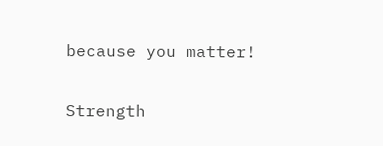because you matter!

Strength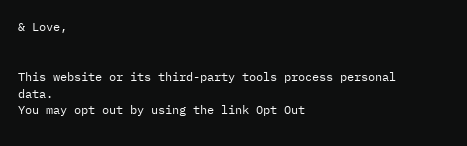& Love,


This website or its third-party tools process personal data.
You may opt out by using the link Opt Out